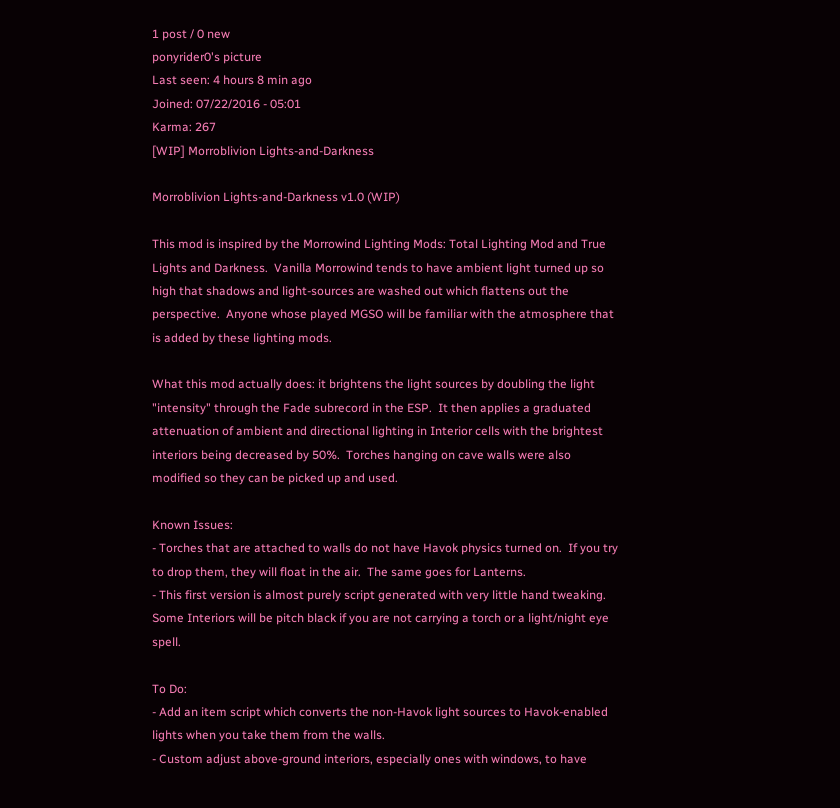1 post / 0 new
ponyrider0's picture
Last seen: 4 hours 8 min ago
Joined: 07/22/2016 - 05:01
Karma: 267
[WIP] Morroblivion Lights-and-Darkness

Morroblivion Lights-and-Darkness v1.0 (WIP)

This mod is inspired by the Morrowind Lighting Mods: Total Lighting Mod and True Lights and Darkness.  Vanilla Morrowind tends to have ambient light turned up so high that shadows and light-sources are washed out which flattens out the perspective.  Anyone whose played MGSO will be familiar with the atmosphere that is added by these lighting mods.

What this mod actually does: it brightens the light sources by doubling the light "intensity" through the Fade subrecord in the ESP.  It then applies a graduated attenuation of ambient and directional lighting in Interior cells with the brightest interiors being decreased by 50%.  Torches hanging on cave walls were also modified so they can be picked up and used.

Known Issues:
- Torches that are attached to walls do not have Havok physics turned on.  If you try to drop them, they will float in the air.  The same goes for Lanterns.
- This first version is almost purely script generated with very little hand tweaking.  Some Interiors will be pitch black if you are not carrying a torch or a light/night eye spell.

To Do:
- Add an item script which converts the non-Havok light sources to Havok-enabled lights when you take them from the walls.
- Custom adjust above-ground interiors, especially ones with windows, to have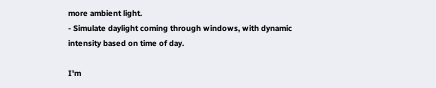more ambient light.
- Simulate daylight coming through windows, with dynamic intensity based on time of day.

I'm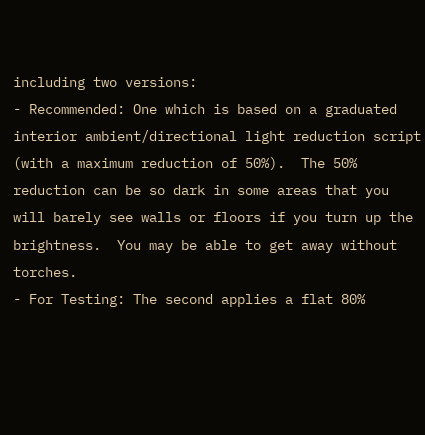including two versions:
- Recommended: One which is based on a graduated interior ambient/directional light reduction script (with a maximum reduction of 50%).  The 50% reduction can be so dark in some areas that you will barely see walls or floors if you turn up the brightness.  You may be able to get away without torches.
- For Testing: The second applies a flat 80%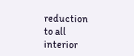reduction to all interior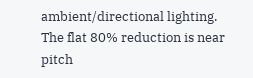ambient/directional lighting.  The flat 80% reduction is near pitch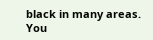black in many areas.  You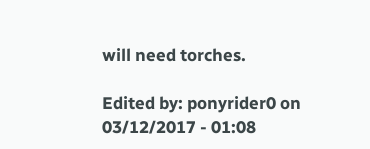will need torches.

Edited by: ponyrider0 on 03/12/2017 - 01:08